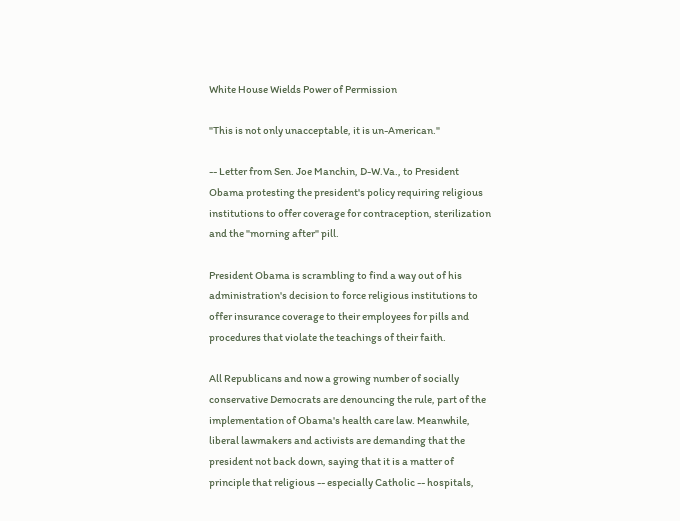White House Wields Power of Permission

"This is not only unacceptable, it is un-American."

-- Letter from Sen. Joe Manchin, D-W.Va., to President Obama protesting the president's policy requiring religious institutions to offer coverage for contraception, sterilization and the "morning after" pill.

President Obama is scrambling to find a way out of his administration's decision to force religious institutions to offer insurance coverage to their employees for pills and procedures that violate the teachings of their faith.

All Republicans and now a growing number of socially conservative Democrats are denouncing the rule, part of the implementation of Obama's health care law. Meanwhile, liberal lawmakers and activists are demanding that the president not back down, saying that it is a matter of principle that religious -- especially Catholic -- hospitals,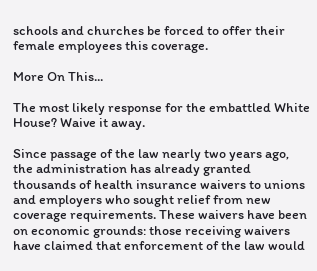schools and churches be forced to offer their female employees this coverage.

More On This...

The most likely response for the embattled White House? Waive it away.

Since passage of the law nearly two years ago, the administration has already granted thousands of health insurance waivers to unions and employers who sought relief from new coverage requirements. These waivers have been on economic grounds: those receiving waivers have claimed that enforcement of the law would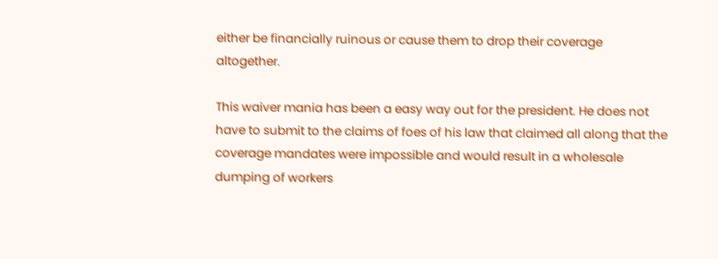either be financially ruinous or cause them to drop their coverage altogether.

This waiver mania has been a easy way out for the president. He does not have to submit to the claims of foes of his law that claimed all along that the coverage mandates were impossible and would result in a wholesale dumping of workers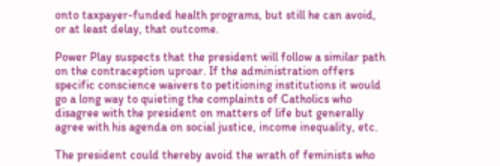onto taxpayer-funded health programs, but still he can avoid, or at least delay, that outcome.

Power Play suspects that the president will follow a similar path on the contraception uproar. If the administration offers specific conscience waivers to petitioning institutions it would go a long way to quieting the complaints of Catholics who disagree with the president on matters of life but generally agree with his agenda on social justice, income inequality, etc.

The president could thereby avoid the wrath of feminists who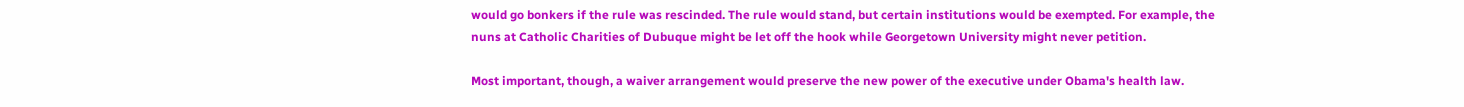would go bonkers if the rule was rescinded. The rule would stand, but certain institutions would be exempted. For example, the nuns at Catholic Charities of Dubuque might be let off the hook while Georgetown University might never petition.

Most important, though, a waiver arrangement would preserve the new power of the executive under Obama's health law.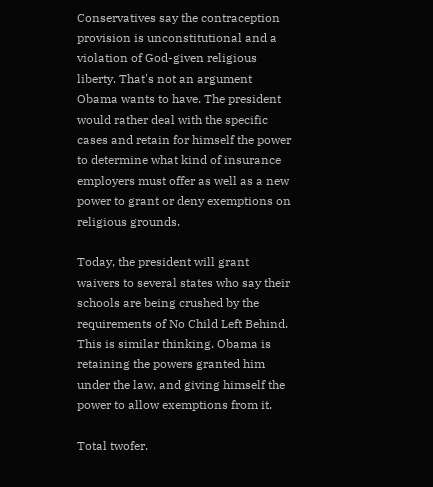Conservatives say the contraception provision is unconstitutional and a violation of God-given religious liberty. That's not an argument Obama wants to have. The president would rather deal with the specific cases and retain for himself the power to determine what kind of insurance employers must offer as well as a new power to grant or deny exemptions on religious grounds.

Today, the president will grant waivers to several states who say their schools are being crushed by the requirements of No Child Left Behind. This is similar thinking. Obama is retaining the powers granted him under the law, and giving himself the power to allow exemptions from it.

Total twofer.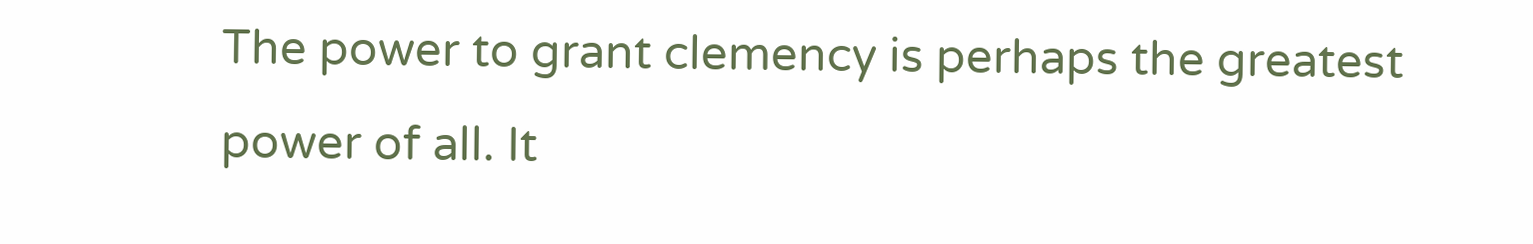The power to grant clemency is perhaps the greatest power of all. It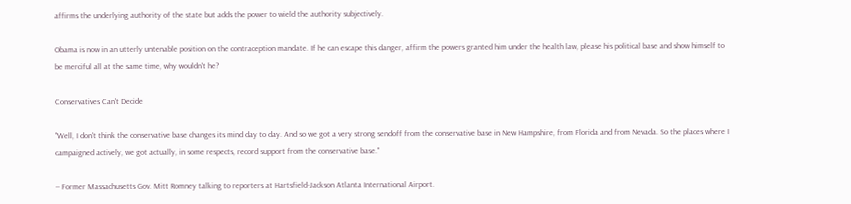affirms the underlying authority of the state but adds the power to wield the authority subjectively.

Obama is now in an utterly untenable position on the contraception mandate. If he can escape this danger, affirm the powers granted him under the health law, please his political base and show himself to be merciful all at the same time, why wouldn't he?

Conservatives Can't Decide

"Well, I don't think the conservative base changes its mind day to day. And so we got a very strong sendoff from the conservative base in New Hampshire, from Florida and from Nevada. So the places where I campaigned actively, we got actually, in some respects, record support from the conservative base."

-- Former Massachusetts Gov. Mitt Romney talking to reporters at Hartsfield-Jackson Atlanta International Airport.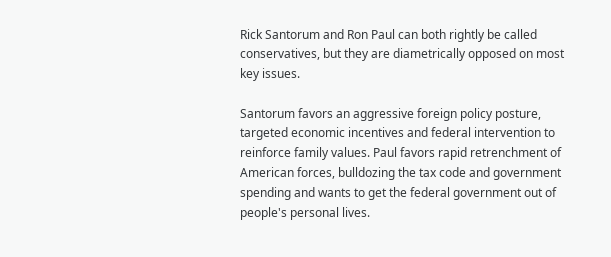Rick Santorum and Ron Paul can both rightly be called conservatives, but they are diametrically opposed on most key issues.

Santorum favors an aggressive foreign policy posture, targeted economic incentives and federal intervention to reinforce family values. Paul favors rapid retrenchment of American forces, bulldozing the tax code and government spending and wants to get the federal government out of people's personal lives.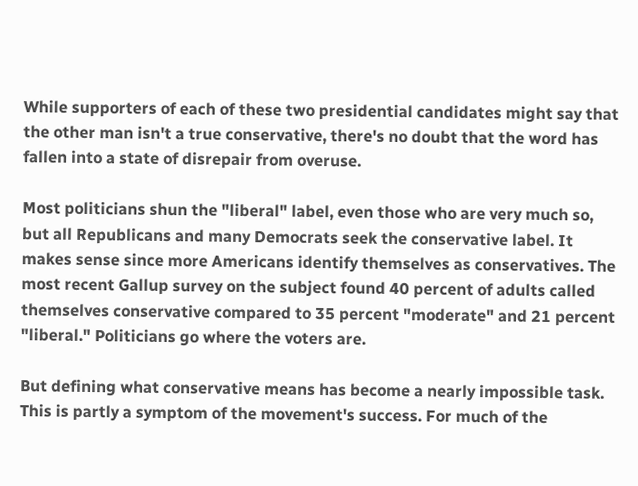While supporters of each of these two presidential candidates might say that the other man isn't a true conservative, there's no doubt that the word has fallen into a state of disrepair from overuse.

Most politicians shun the "liberal" label, even those who are very much so, but all Republicans and many Democrats seek the conservative label. It makes sense since more Americans identify themselves as conservatives. The most recent Gallup survey on the subject found 40 percent of adults called themselves conservative compared to 35 percent "moderate" and 21 percent "liberal." Politicians go where the voters are.

But defining what conservative means has become a nearly impossible task. This is partly a symptom of the movement's success. For much of the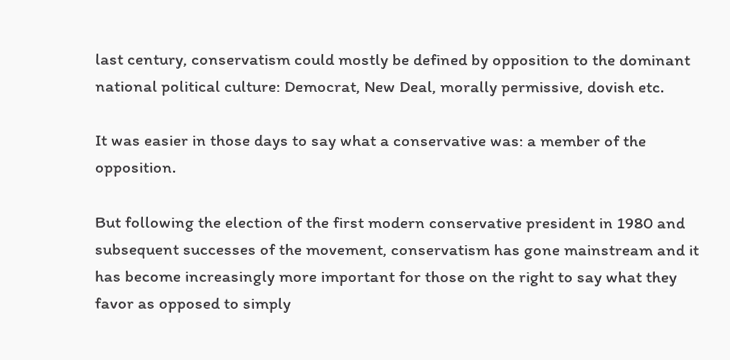last century, conservatism could mostly be defined by opposition to the dominant national political culture: Democrat, New Deal, morally permissive, dovish etc.

It was easier in those days to say what a conservative was: a member of the opposition.

But following the election of the first modern conservative president in 1980 and subsequent successes of the movement, conservatism has gone mainstream and it has become increasingly more important for those on the right to say what they favor as opposed to simply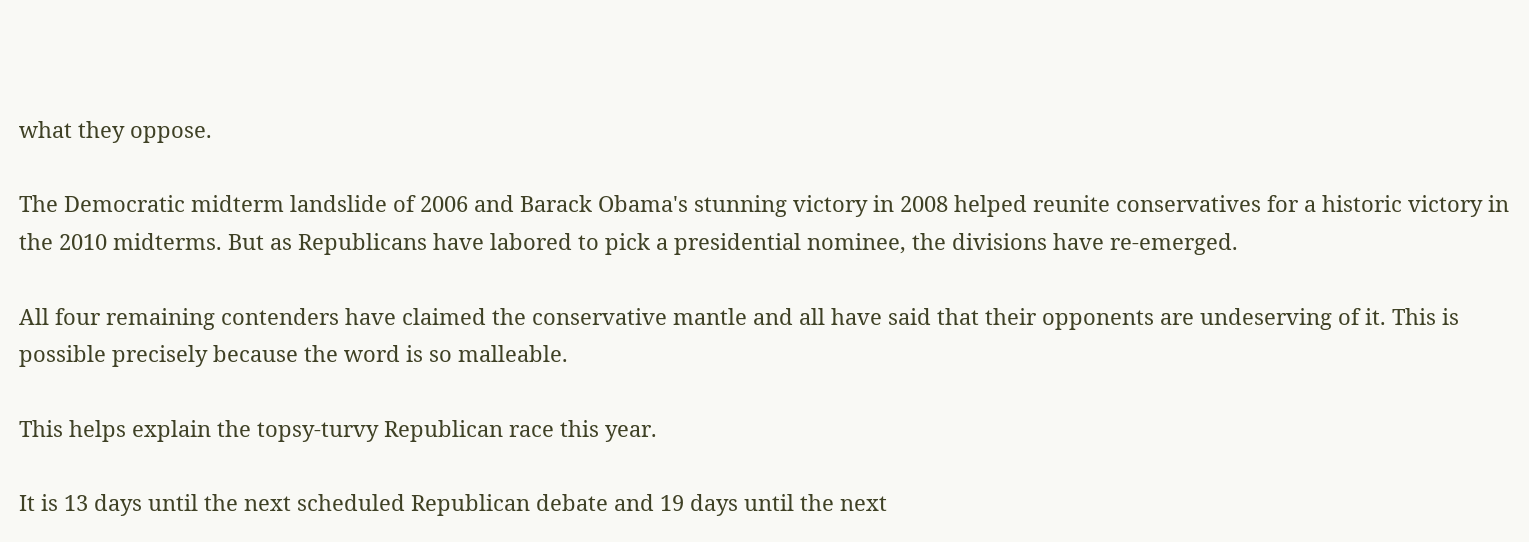what they oppose.

The Democratic midterm landslide of 2006 and Barack Obama's stunning victory in 2008 helped reunite conservatives for a historic victory in the 2010 midterms. But as Republicans have labored to pick a presidential nominee, the divisions have re-emerged.

All four remaining contenders have claimed the conservative mantle and all have said that their opponents are undeserving of it. This is possible precisely because the word is so malleable.

This helps explain the topsy-turvy Republican race this year.

It is 13 days until the next scheduled Republican debate and 19 days until the next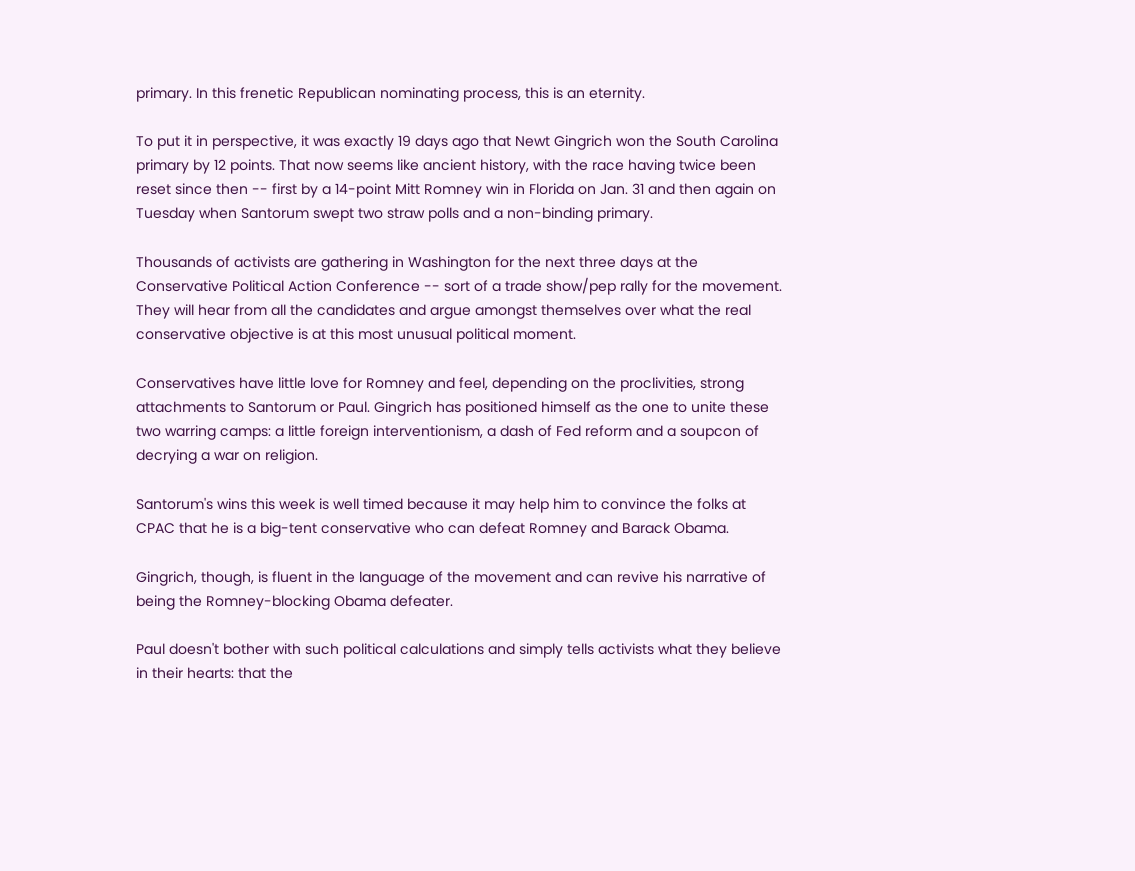primary. In this frenetic Republican nominating process, this is an eternity.

To put it in perspective, it was exactly 19 days ago that Newt Gingrich won the South Carolina primary by 12 points. That now seems like ancient history, with the race having twice been reset since then -- first by a 14-point Mitt Romney win in Florida on Jan. 31 and then again on Tuesday when Santorum swept two straw polls and a non-binding primary.

Thousands of activists are gathering in Washington for the next three days at the Conservative Political Action Conference -- sort of a trade show/pep rally for the movement. They will hear from all the candidates and argue amongst themselves over what the real conservative objective is at this most unusual political moment.

Conservatives have little love for Romney and feel, depending on the proclivities, strong attachments to Santorum or Paul. Gingrich has positioned himself as the one to unite these two warring camps: a little foreign interventionism, a dash of Fed reform and a soupcon of decrying a war on religion.

Santorum's wins this week is well timed because it may help him to convince the folks at CPAC that he is a big-tent conservative who can defeat Romney and Barack Obama.

Gingrich, though, is fluent in the language of the movement and can revive his narrative of being the Romney-blocking Obama defeater.

Paul doesn't bother with such political calculations and simply tells activists what they believe in their hearts: that the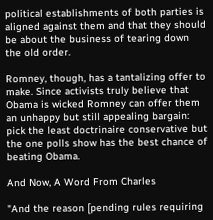political establishments of both parties is aligned against them and that they should be about the business of tearing down the old order.

Romney, though, has a tantalizing offer to make. Since activists truly believe that Obama is wicked Romney can offer them an unhappy but still appealing bargain: pick the least doctrinaire conservative but the one polls show has the best chance of beating Obama.

And Now, A Word From Charles

"And the reason [pending rules requiring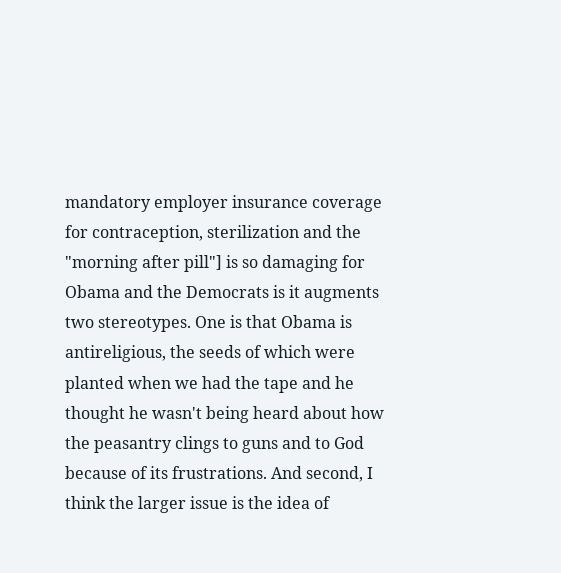mandatory employer insurance coverage for contraception, sterilization and the "morning after pill"] is so damaging for Obama and the Democrats is it augments two stereotypes. One is that Obama is antireligious, the seeds of which were planted when we had the tape and he thought he wasn't being heard about how the peasantry clings to guns and to God because of its frustrations. And second, I think the larger issue is the idea of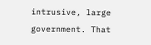intrusive, large government. That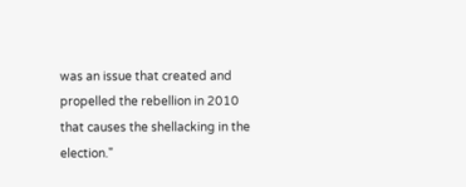was an issue that created and propelled the rebellion in 2010 that causes the shellacking in the election."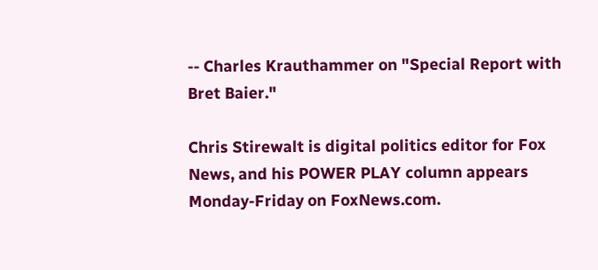-- Charles Krauthammer on "Special Report with Bret Baier."

Chris Stirewalt is digital politics editor for Fox News, and his POWER PLAY column appears Monday-Friday on FoxNews.com.